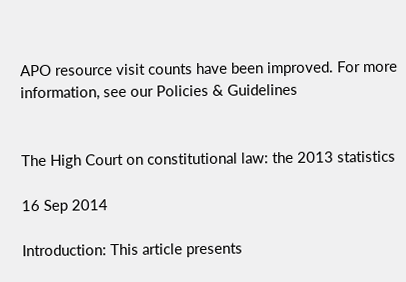APO resource visit counts have been improved. For more information, see our Policies & Guidelines


The High Court on constitutional law: the 2013 statistics

16 Sep 2014

Introduction: This article presents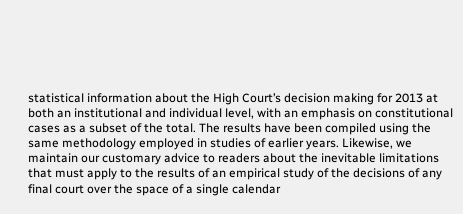statistical information about the High Court’s decision making for 2013 at both an institutional and individual level, with an emphasis on constitutional cases as a subset of the total. The results have been compiled using the same methodology employed in studies of earlier years. Likewise, we maintain our customary advice to readers about the inevitable limitations that must apply to the results of an empirical study of the decisions of any final court over the space of a single calendar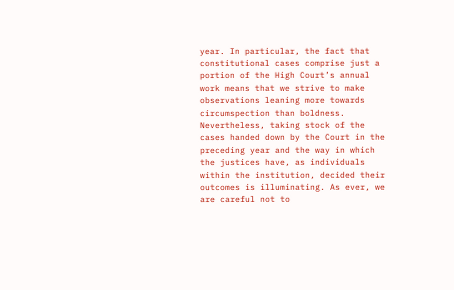year. In particular, the fact that constitutional cases comprise just a portion of the High Court’s annual work means that we strive to make observations leaning more towards circumspection than boldness. Nevertheless, taking stock of the cases handed down by the Court in the preceding year and the way in which the justices have, as individuals within the institution, decided their outcomes is illuminating. As ever, we are careful not to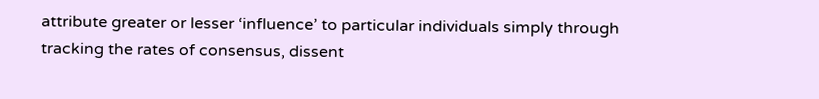attribute greater or lesser ‘influence’ to particular individuals simply through tracking the rates of consensus, dissent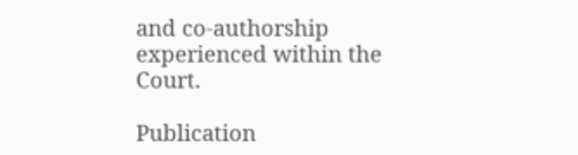and co-authorship experienced within the Court.

Publication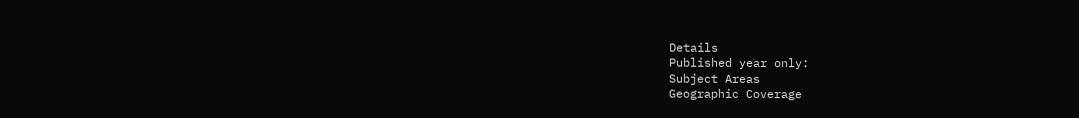Details
Published year only:
Subject Areas
Geographic Coverage